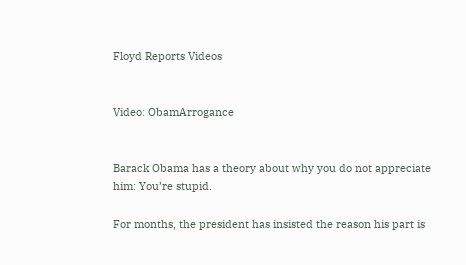Floyd Reports Videos


Video: ObamArrogance


Barack Obama has a theory about why you do not appreciate him: You’re stupid.

For months, the president has insisted the reason his part is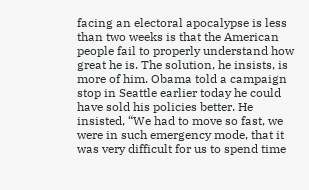facing an electoral apocalypse is less than two weeks is that the American people fail to properly understand how great he is. The solution, he insists, is more of him. Obama told a campaign stop in Seattle earlier today he could have sold his policies better. He insisted, “We had to move so fast, we were in such emergency mode, that it was very difficult for us to spend time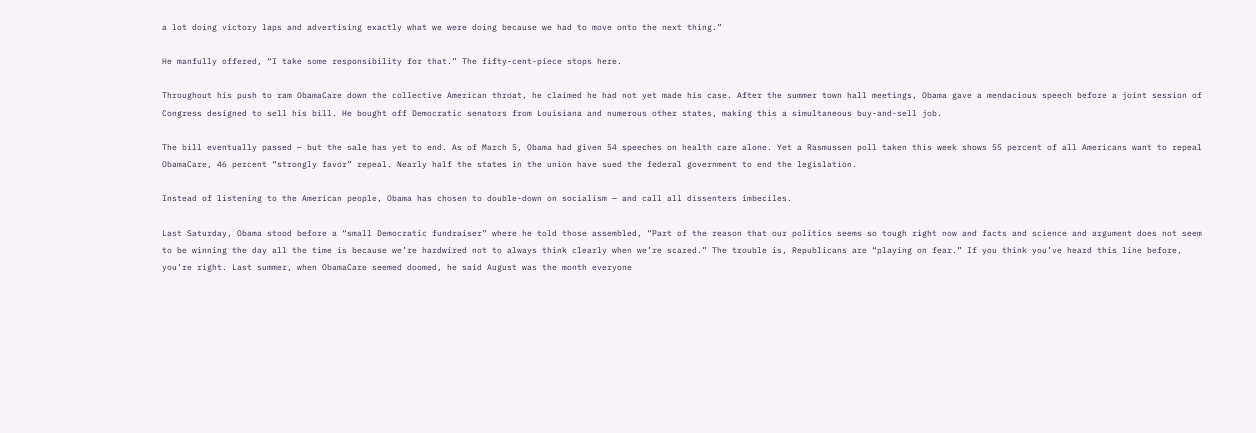a lot doing victory laps and advertising exactly what we were doing because we had to move onto the next thing.”

He manfully offered, “I take some responsibility for that.” The fifty-cent-piece stops here.

Throughout his push to ram ObamaCare down the collective American throat, he claimed he had not yet made his case. After the summer town hall meetings, Obama gave a mendacious speech before a joint session of Congress designed to sell his bill. He bought off Democratic senators from Louisiana and numerous other states, making this a simultaneous buy-and-sell job.

The bill eventually passed — but the sale has yet to end. As of March 5, Obama had given 54 speeches on health care alone. Yet a Rasmussen poll taken this week shows 55 percent of all Americans want to repeal ObamaCare, 46 percent “strongly favor” repeal. Nearly half the states in the union have sued the federal government to end the legislation.

Instead of listening to the American people, Obama has chosen to double-down on socialism — and call all dissenters imbeciles.

Last Saturday, Obama stood before a “small Democratic fundraiser” where he told those assembled, “Part of the reason that our politics seems so tough right now and facts and science and argument does not seem to be winning the day all the time is because we’re hardwired not to always think clearly when we’re scared.” The trouble is, Republicans are “playing on fear.” If you think you’ve heard this line before, you’re right. Last summer, when ObamaCare seemed doomed, he said August was the month everyone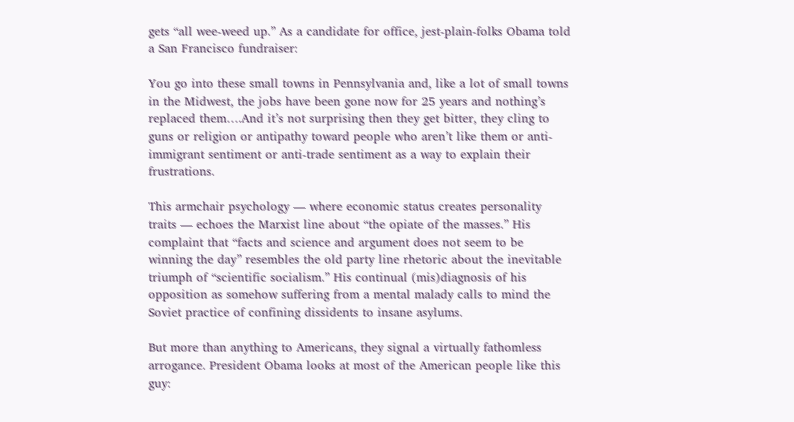gets “all wee-weed up.” As a candidate for office, jest-plain-folks Obama told a San Francisco fundraiser:

You go into these small towns in Pennsylvania and, like a lot of small towns in the Midwest, the jobs have been gone now for 25 years and nothing’s replaced them….And it’s not surprising then they get bitter, they cling to guns or religion or antipathy toward people who aren’t like them or anti-immigrant sentiment or anti-trade sentiment as a way to explain their frustrations.

This armchair psychology — where economic status creates personality traits — echoes the Marxist line about “the opiate of the masses.” His complaint that “facts and science and argument does not seem to be winning the day” resembles the old party line rhetoric about the inevitable triumph of “scientific socialism.” His continual (mis)diagnosis of his opposition as somehow suffering from a mental malady calls to mind the Soviet practice of confining dissidents to insane asylums.

But more than anything to Americans, they signal a virtually fathomless arrogance. President Obama looks at most of the American people like this guy: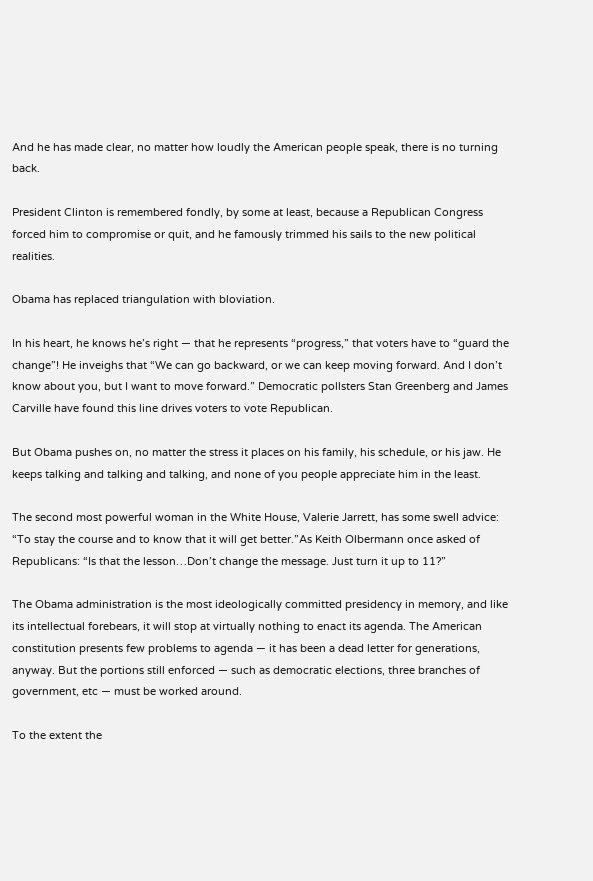And he has made clear, no matter how loudly the American people speak, there is no turning back.

President Clinton is remembered fondly, by some at least, because a Republican Congress forced him to compromise or quit, and he famously trimmed his sails to the new political realities.

Obama has replaced triangulation with bloviation.

In his heart, he knows he’s right — that he represents “progress,” that voters have to “guard the change”! He inveighs that “We can go backward, or we can keep moving forward. And I don’t know about you, but I want to move forward.” Democratic pollsters Stan Greenberg and James Carville have found this line drives voters to vote Republican.

But Obama pushes on, no matter the stress it places on his family, his schedule, or his jaw. He keeps talking and talking and talking, and none of you people appreciate him in the least.

The second most powerful woman in the White House, Valerie Jarrett, has some swell advice: “To stay the course and to know that it will get better.”As Keith Olbermann once asked of Republicans: “Is that the lesson…Don’t change the message. Just turn it up to 11?”

The Obama administration is the most ideologically committed presidency in memory, and like its intellectual forebears, it will stop at virtually nothing to enact its agenda. The American constitution presents few problems to agenda — it has been a dead letter for generations, anyway. But the portions still enforced — such as democratic elections, three branches of government, etc — must be worked around.

To the extent the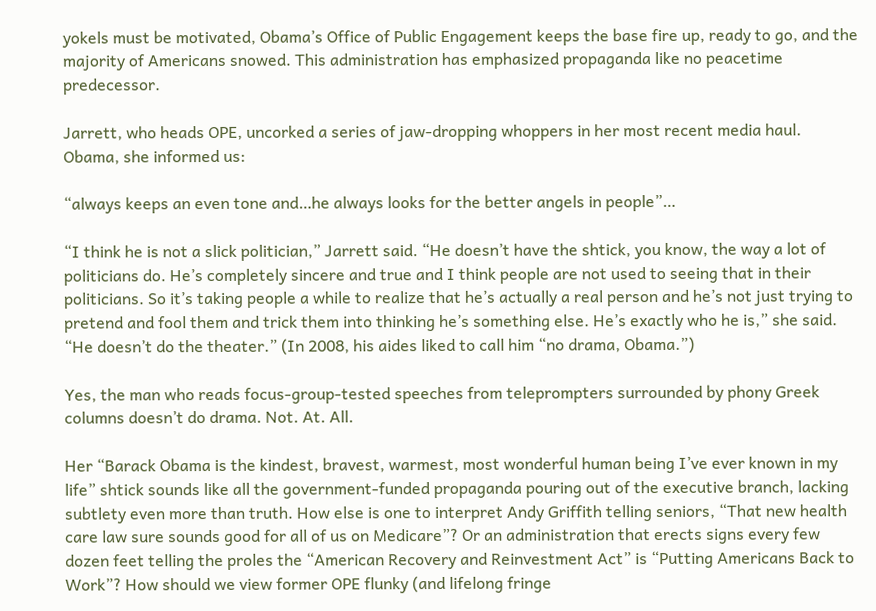yokels must be motivated, Obama’s Office of Public Engagement keeps the base fire up, ready to go, and the majority of Americans snowed. This administration has emphasized propaganda like no peacetime predecessor.

Jarrett, who heads OPE, uncorked a series of jaw-dropping whoppers in her most recent media haul. Obama, she informed us:

“always keeps an even tone and…he always looks for the better angels in people”…

“I think he is not a slick politician,” Jarrett said. “He doesn’t have the shtick, you know, the way a lot of politicians do. He’s completely sincere and true and I think people are not used to seeing that in their politicians. So it’s taking people a while to realize that he’s actually a real person and he’s not just trying to pretend and fool them and trick them into thinking he’s something else. He’s exactly who he is,” she said. “He doesn’t do the theater.” (In 2008, his aides liked to call him “no drama, Obama.”)

Yes, the man who reads focus-group-tested speeches from teleprompters surrounded by phony Greek columns doesn’t do drama. Not. At. All.

Her “Barack Obama is the kindest, bravest, warmest, most wonderful human being I’ve ever known in my life” shtick sounds like all the government-funded propaganda pouring out of the executive branch, lacking subtlety even more than truth. How else is one to interpret Andy Griffith telling seniors, “That new health care law sure sounds good for all of us on Medicare”? Or an administration that erects signs every few dozen feet telling the proles the “American Recovery and Reinvestment Act” is “Putting Americans Back to Work”? How should we view former OPE flunky (and lifelong fringe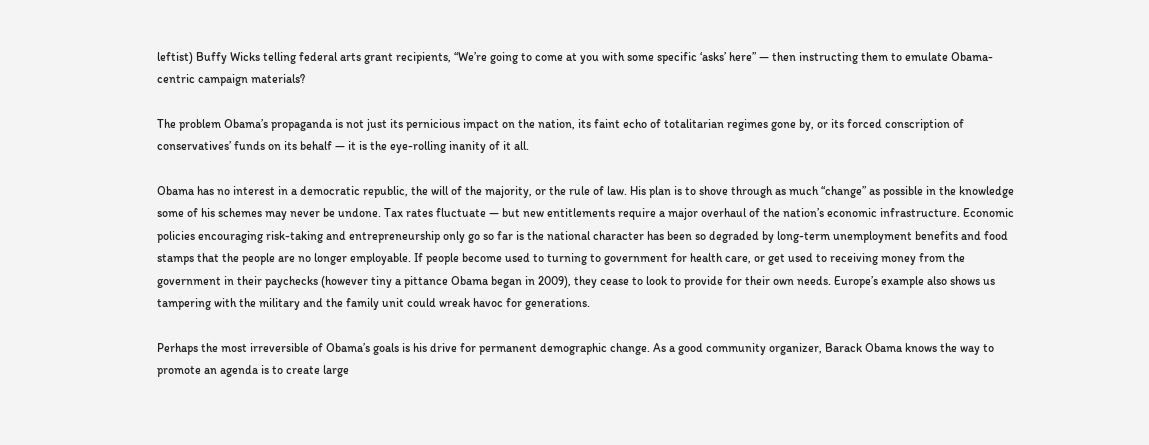leftist) Buffy Wicks telling federal arts grant recipients, “We’re going to come at you with some specific ‘asks’ here” — then instructing them to emulate Obama-centric campaign materials?

The problem Obama’s propaganda is not just its pernicious impact on the nation, its faint echo of totalitarian regimes gone by, or its forced conscription of conservatives’ funds on its behalf — it is the eye-rolling inanity of it all.

Obama has no interest in a democratic republic, the will of the majority, or the rule of law. His plan is to shove through as much “change” as possible in the knowledge some of his schemes may never be undone. Tax rates fluctuate — but new entitlements require a major overhaul of the nation’s economic infrastructure. Economic policies encouraging risk-taking and entrepreneurship only go so far is the national character has been so degraded by long-term unemployment benefits and food stamps that the people are no longer employable. If people become used to turning to government for health care, or get used to receiving money from the government in their paychecks (however tiny a pittance Obama began in 2009), they cease to look to provide for their own needs. Europe’s example also shows us tampering with the military and the family unit could wreak havoc for generations.

Perhaps the most irreversible of Obama’s goals is his drive for permanent demographic change. As a good community organizer, Barack Obama knows the way to promote an agenda is to create large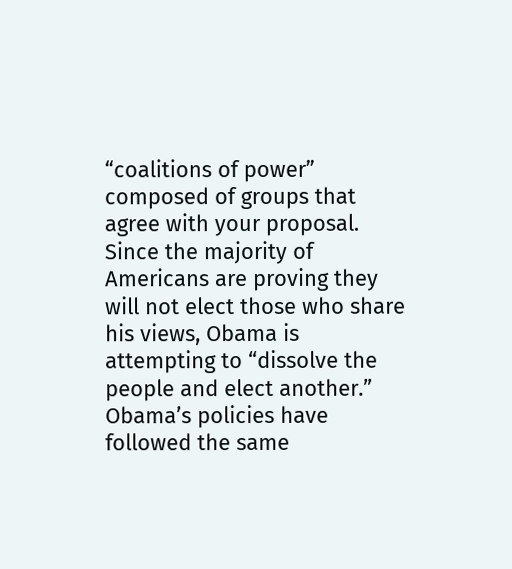“coalitions of power” composed of groups that agree with your proposal. Since the majority of Americans are proving they will not elect those who share his views, Obama is attempting to “dissolve the people and elect another.” Obama’s policies have followed the same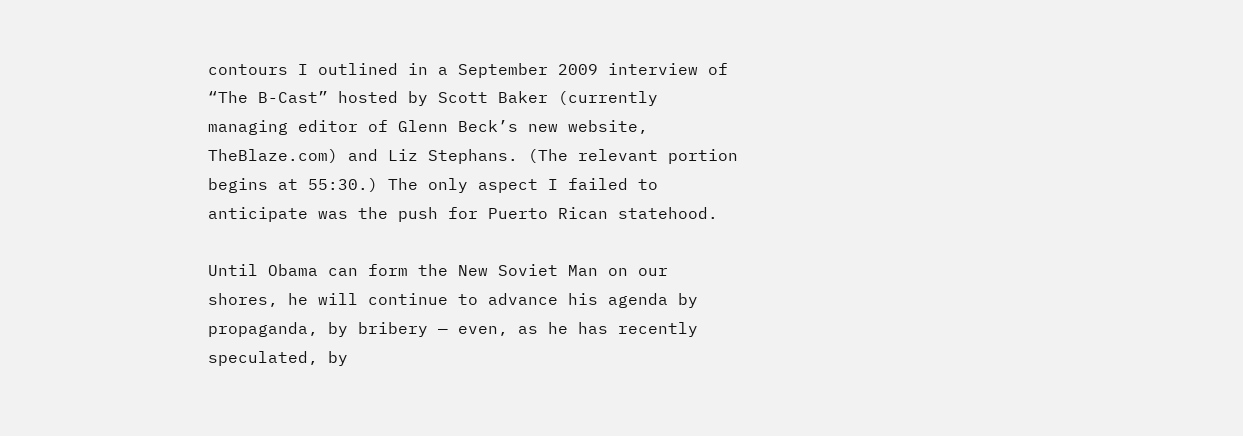contours I outlined in a September 2009 interview of “The B-Cast” hosted by Scott Baker (currently managing editor of Glenn Beck’s new website, TheBlaze.com) and Liz Stephans. (The relevant portion begins at 55:30.) The only aspect I failed to anticipate was the push for Puerto Rican statehood.

Until Obama can form the New Soviet Man on our shores, he will continue to advance his agenda by propaganda, by bribery — even, as he has recently speculated, by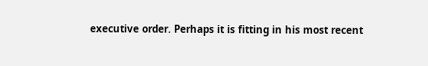executive order. Perhaps it is fitting in his most recent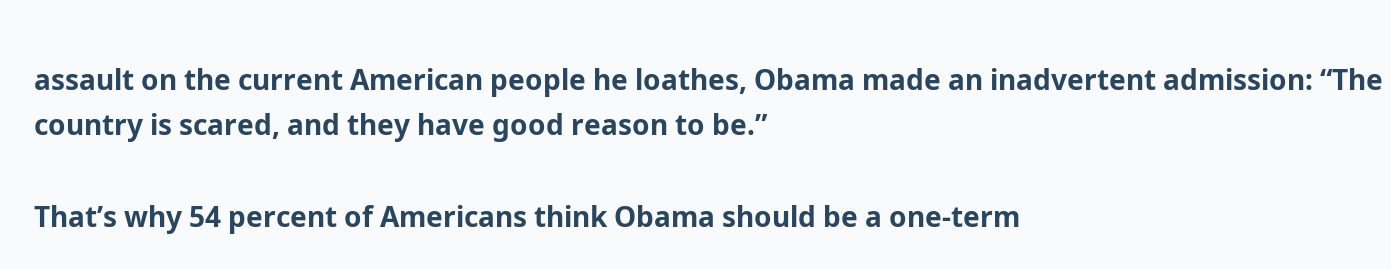assault on the current American people he loathes, Obama made an inadvertent admission: “The country is scared, and they have good reason to be.”

That’s why 54 percent of Americans think Obama should be a one-term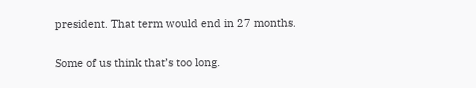president. That term would end in 27 months.

Some of us think that’s too long.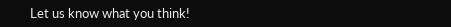Let us know what you think!